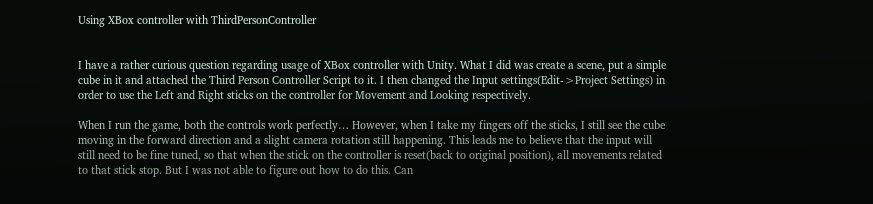Using XBox controller with ThirdPersonController


I have a rather curious question regarding usage of XBox controller with Unity. What I did was create a scene, put a simple cube in it and attached the Third Person Controller Script to it. I then changed the Input settings(Edit->Project Settings) in order to use the Left and Right sticks on the controller for Movement and Looking respectively.

When I run the game, both the controls work perfectly… However, when I take my fingers off the sticks, I still see the cube moving in the forward direction and a slight camera rotation still happening. This leads me to believe that the input will still need to be fine tuned, so that when the stick on the controller is reset(back to original position), all movements related to that stick stop. But I was not able to figure out how to do this. Can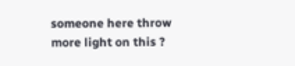someone here throw more light on this ?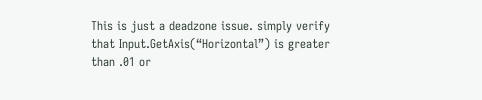This is just a deadzone issue. simply verify that Input.GetAxis(“Horizontal”) is greater than .01 or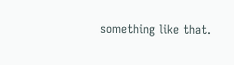something like that.